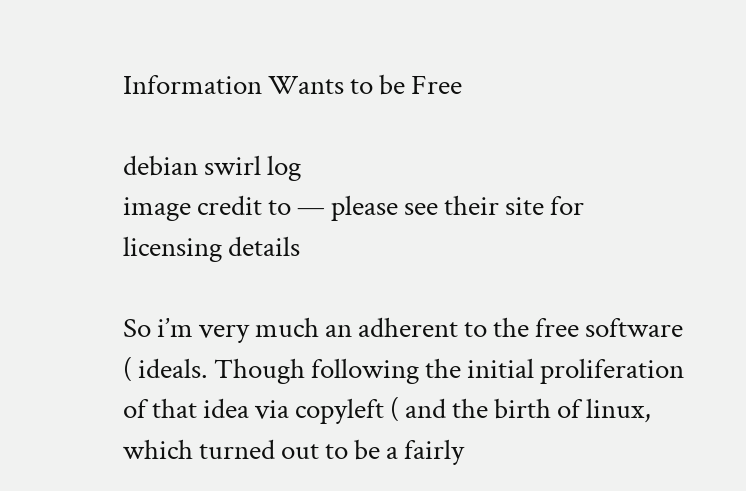Information Wants to be Free

debian swirl log
image credit to — please see their site for licensing details

So i’m very much an adherent to the free software ( ideals. Though following the initial proliferation of that idea via copyleft ( and the birth of linux, which turned out to be a fairly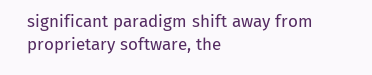significant paradigm shift away from proprietary software, the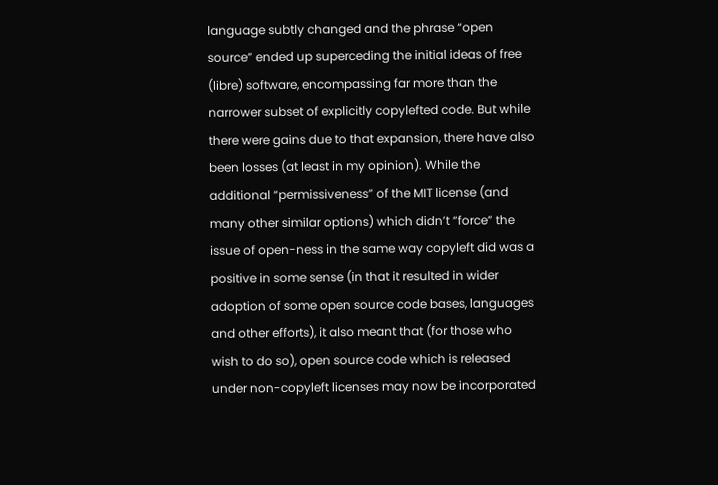language subtly changed and the phrase “open source” ended up superceding the initial ideas of free (libre) software, encompassing far more than the narrower subset of explicitly copylefted code. But while there were gains due to that expansion, there have also been losses (at least in my opinion). While the additional “permissiveness” of the MIT license (and many other similar options) which didn’t “force” the issue of open-ness in the same way copyleft did was a positive in some sense (in that it resulted in wider adoption of some open source code bases, languages and other efforts), it also meant that (for those who wish to do so), open source code which is released under non-copyleft licenses may now be incorporated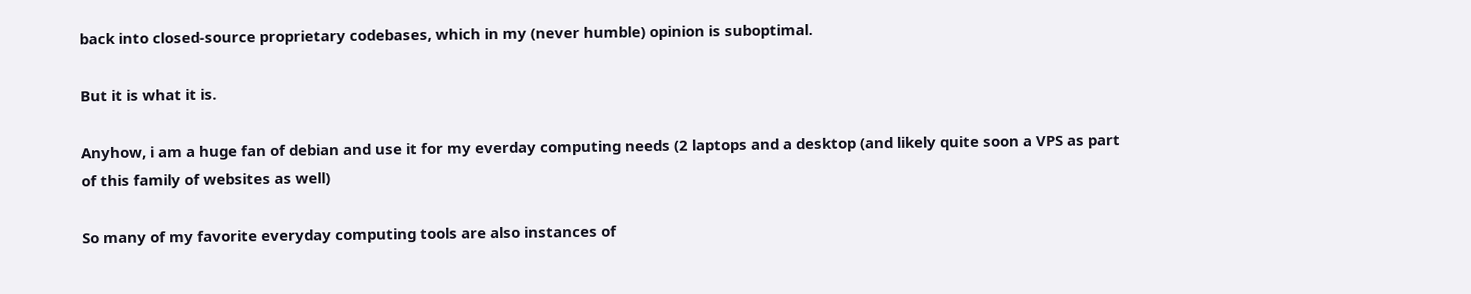back into closed-source proprietary codebases, which in my (never humble) opinion is suboptimal.

But it is what it is.

Anyhow, i am a huge fan of debian and use it for my everday computing needs (2 laptops and a desktop (and likely quite soon a VPS as part of this family of websites as well)

So many of my favorite everyday computing tools are also instances of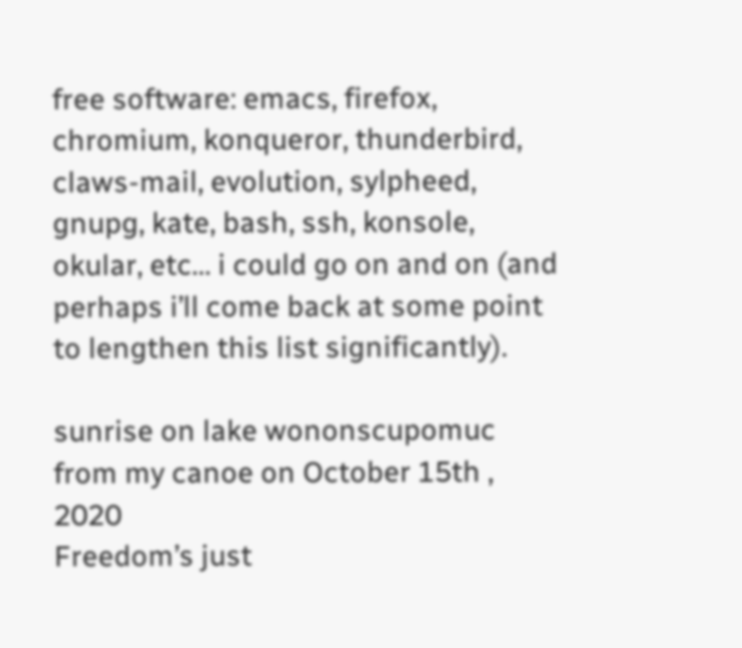free software: emacs, firefox, chromium, konqueror, thunderbird, claws-mail, evolution, sylpheed, gnupg, kate, bash, ssh, konsole, okular, etc… i could go on and on (and perhaps i’ll come back at some point to lengthen this list significantly).

sunrise on lake wononscupomuc from my canoe on October 15th , 2020
Freedom’s just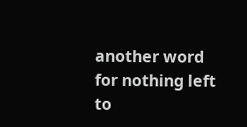another word for nothing left to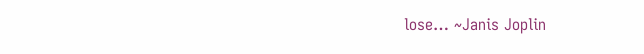lose… ~Janis Joplin